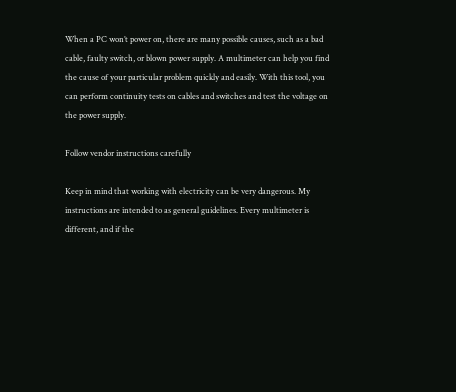When a PC won’t power on, there are many possible causes, such as a bad cable, faulty switch, or blown power supply. A multimeter can help you find the cause of your particular problem quickly and easily. With this tool, you can perform continuity tests on cables and switches and test the voltage on the power supply.

Follow vendor instructions carefully

Keep in mind that working with electricity can be very dangerous. My instructions are intended to as general guidelines. Every multimeter is different, and if the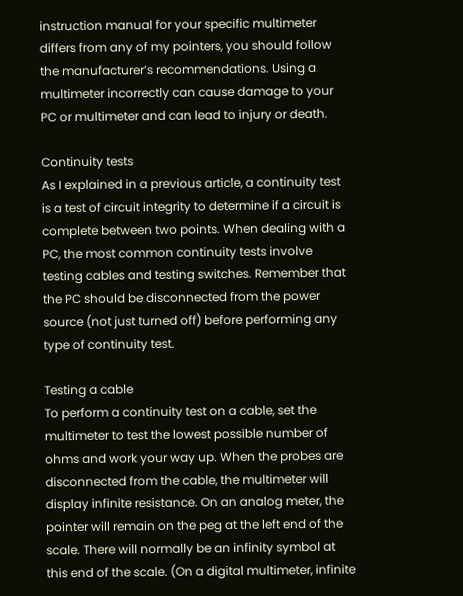instruction manual for your specific multimeter differs from any of my pointers, you should follow the manufacturer’s recommendations. Using a multimeter incorrectly can cause damage to your PC or multimeter and can lead to injury or death.

Continuity tests
As I explained in a previous article, a continuity test is a test of circuit integrity to determine if a circuit is complete between two points. When dealing with a PC, the most common continuity tests involve testing cables and testing switches. Remember that the PC should be disconnected from the power source (not just turned off) before performing any type of continuity test.

Testing a cable
To perform a continuity test on a cable, set the multimeter to test the lowest possible number of ohms and work your way up. When the probes are disconnected from the cable, the multimeter will display infinite resistance. On an analog meter, the pointer will remain on the peg at the left end of the scale. There will normally be an infinity symbol at this end of the scale. (On a digital multimeter, infinite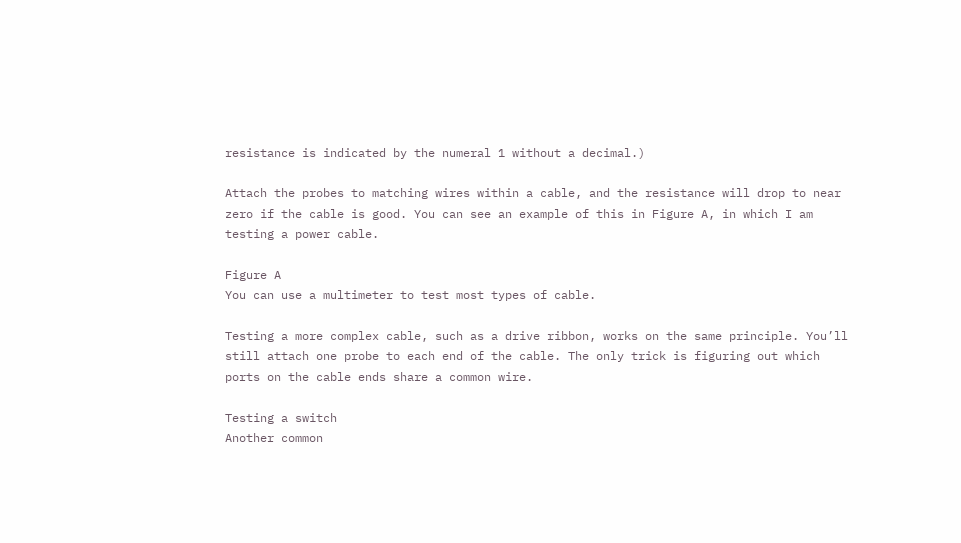resistance is indicated by the numeral 1 without a decimal.)

Attach the probes to matching wires within a cable, and the resistance will drop to near zero if the cable is good. You can see an example of this in Figure A, in which I am testing a power cable.

Figure A
You can use a multimeter to test most types of cable.

Testing a more complex cable, such as a drive ribbon, works on the same principle. You’ll still attach one probe to each end of the cable. The only trick is figuring out which ports on the cable ends share a common wire.

Testing a switch
Another common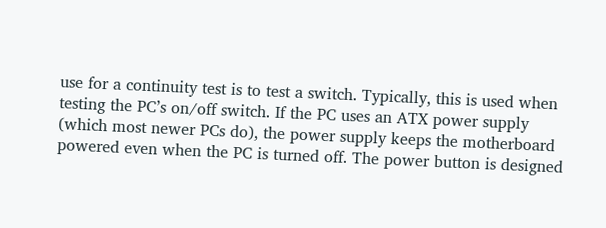use for a continuity test is to test a switch. Typically, this is used when testing the PC’s on/off switch. If the PC uses an ATX power supply (which most newer PCs do), the power supply keeps the motherboard powered even when the PC is turned off. The power button is designed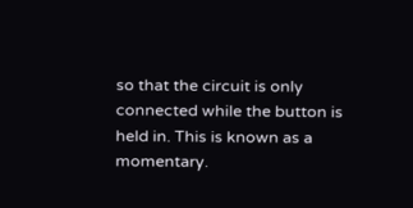so that the circuit is only connected while the button is held in. This is known as a momentary.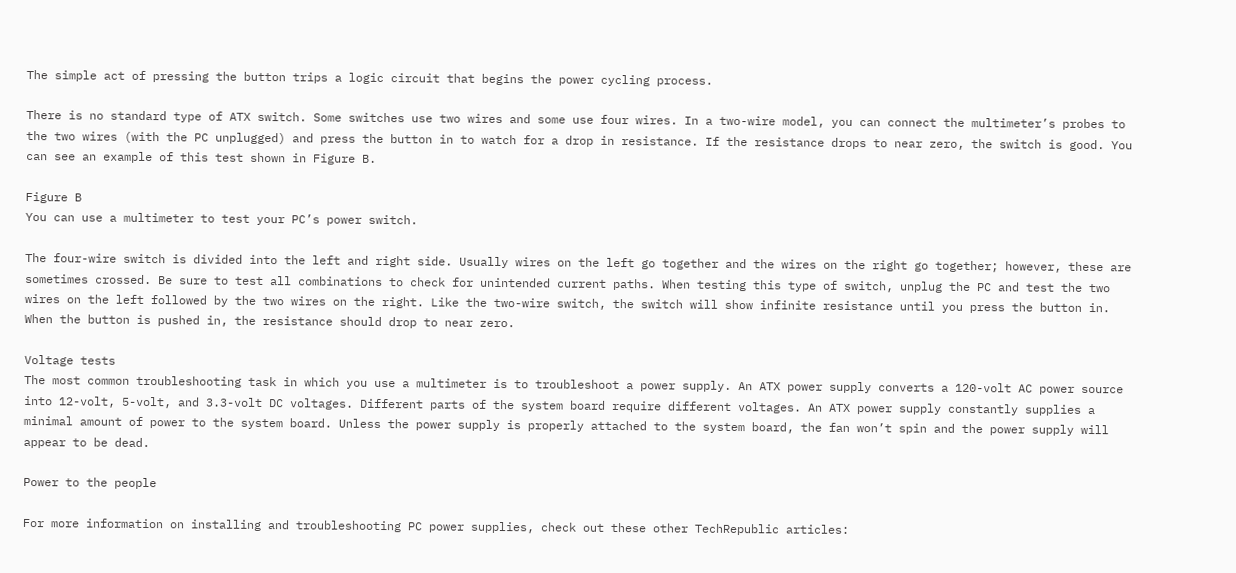The simple act of pressing the button trips a logic circuit that begins the power cycling process.

There is no standard type of ATX switch. Some switches use two wires and some use four wires. In a two-wire model, you can connect the multimeter’s probes to the two wires (with the PC unplugged) and press the button in to watch for a drop in resistance. If the resistance drops to near zero, the switch is good. You can see an example of this test shown in Figure B.

Figure B
You can use a multimeter to test your PC’s power switch.

The four-wire switch is divided into the left and right side. Usually wires on the left go together and the wires on the right go together; however, these are sometimes crossed. Be sure to test all combinations to check for unintended current paths. When testing this type of switch, unplug the PC and test the two wires on the left followed by the two wires on the right. Like the two-wire switch, the switch will show infinite resistance until you press the button in. When the button is pushed in, the resistance should drop to near zero.

Voltage tests
The most common troubleshooting task in which you use a multimeter is to troubleshoot a power supply. An ATX power supply converts a 120-volt AC power source into 12-volt, 5-volt, and 3.3-volt DC voltages. Different parts of the system board require different voltages. An ATX power supply constantly supplies a minimal amount of power to the system board. Unless the power supply is properly attached to the system board, the fan won’t spin and the power supply will appear to be dead.

Power to the people

For more information on installing and troubleshooting PC power supplies, check out these other TechRepublic articles: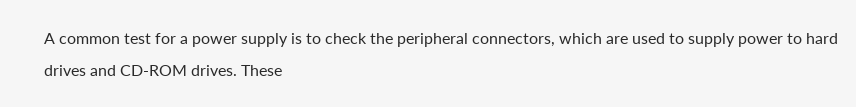A common test for a power supply is to check the peripheral connectors, which are used to supply power to hard drives and CD-ROM drives. These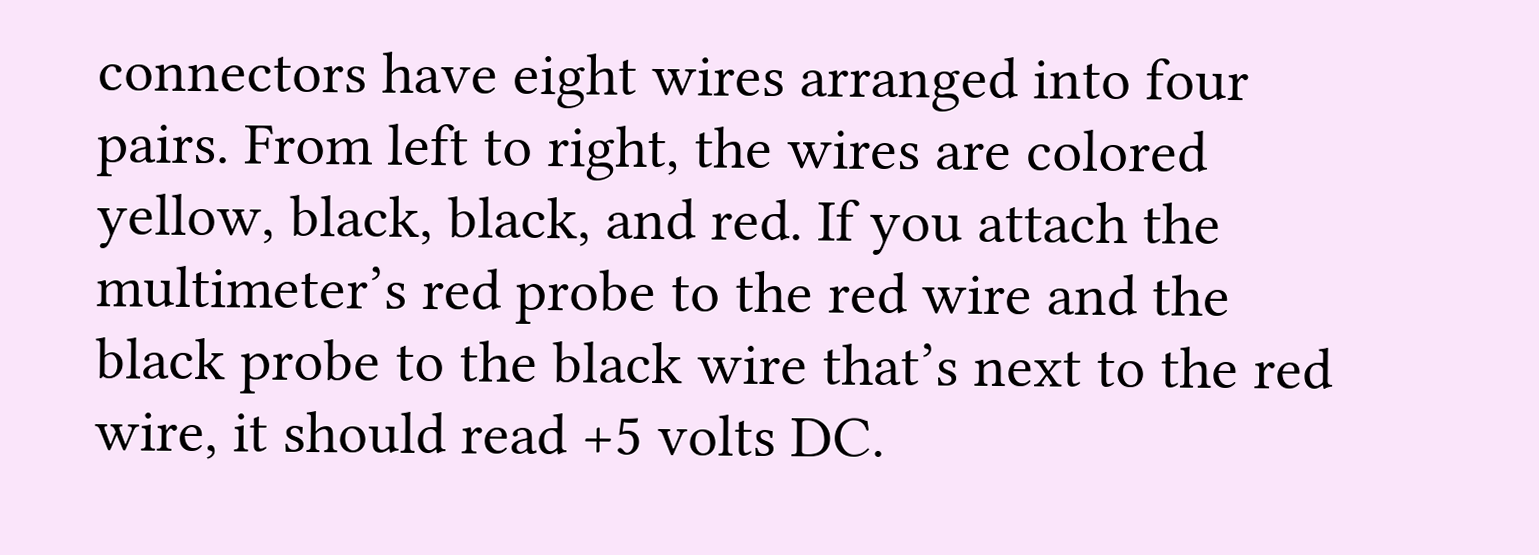connectors have eight wires arranged into four pairs. From left to right, the wires are colored yellow, black, black, and red. If you attach the multimeter’s red probe to the red wire and the black probe to the black wire that’s next to the red wire, it should read +5 volts DC.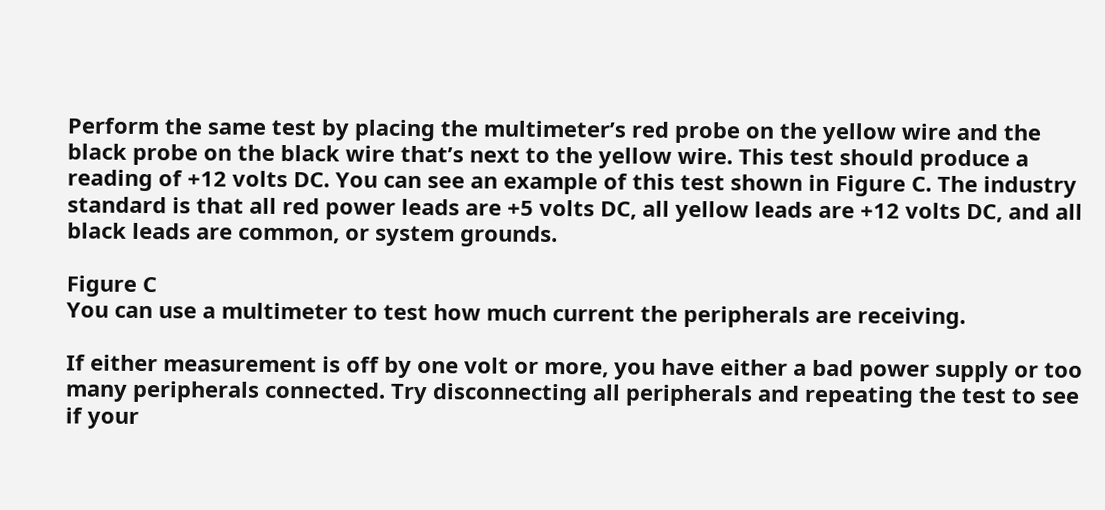Perform the same test by placing the multimeter’s red probe on the yellow wire and the black probe on the black wire that’s next to the yellow wire. This test should produce a reading of +12 volts DC. You can see an example of this test shown in Figure C. The industry standard is that all red power leads are +5 volts DC, all yellow leads are +12 volts DC, and all black leads are common, or system grounds.

Figure C
You can use a multimeter to test how much current the peripherals are receiving.

If either measurement is off by one volt or more, you have either a bad power supply or too many peripherals connected. Try disconnecting all peripherals and repeating the test to see if your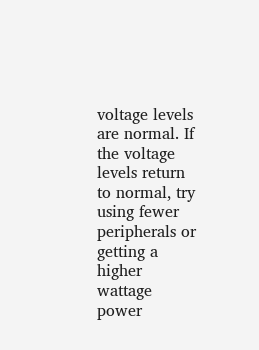voltage levels are normal. If the voltage levels return to normal, try using fewer peripherals or getting a higher wattage power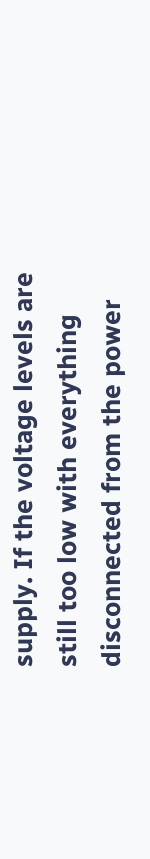supply. If the voltage levels are still too low with everything disconnected from the power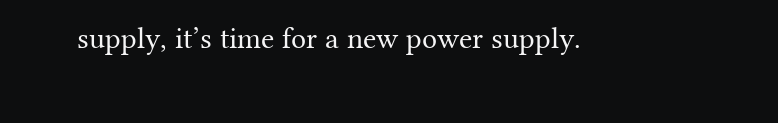supply, it’s time for a new power supply.